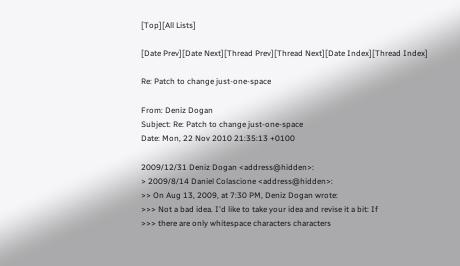[Top][All Lists]

[Date Prev][Date Next][Thread Prev][Thread Next][Date Index][Thread Index]

Re: Patch to change just-one-space

From: Deniz Dogan
Subject: Re: Patch to change just-one-space
Date: Mon, 22 Nov 2010 21:35:13 +0100

2009/12/31 Deniz Dogan <address@hidden>:
> 2009/8/14 Daniel Colascione <address@hidden>:
>> On Aug 13, 2009, at 7:30 PM, Deniz Dogan wrote:
>>> Not a bad idea. I'd like to take your idea and revise it a bit: If
>>> there are only whitespace characters characters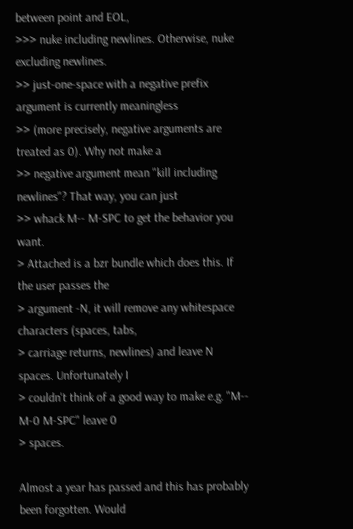between point and EOL,
>>> nuke including newlines. Otherwise, nuke excluding newlines.
>> just-one-space with a negative prefix argument is currently meaningless
>> (more precisely, negative arguments are treated as 0). Why not make a
>> negative argument mean "kill including newlines"? That way, you can just
>> whack M-- M-SPC to get the behavior you want.
> Attached is a bzr bundle which does this. If the user passes the
> argument -N, it will remove any whitespace characters (spaces, tabs,
> carriage returns, newlines) and leave N spaces. Unfortunately I
> couldn't think of a good way to make e.g. "M-- M-0 M-SPC" leave 0
> spaces.

Almost a year has passed and this has probably been forgotten. Would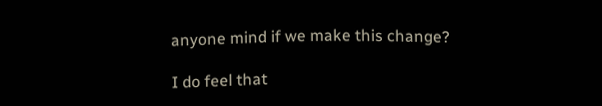anyone mind if we make this change?

I do feel that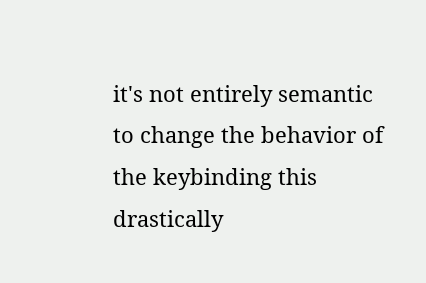it's not entirely semantic to change the behavior of
the keybinding this drastically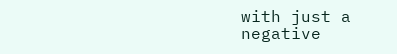with just a negative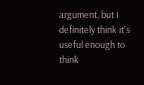argument, but I
definitely think it's useful enough to think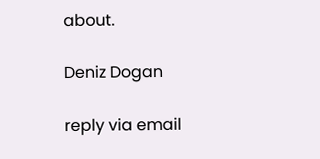about.

Deniz Dogan

reply via email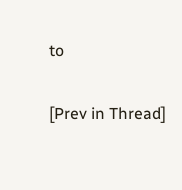to

[Prev in Thread]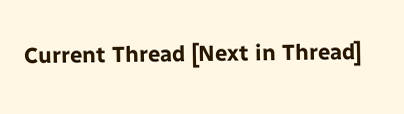Current Thread [Next in Thread]